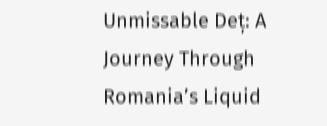Unmissable Deț: A Journey Through Romania’s Liquid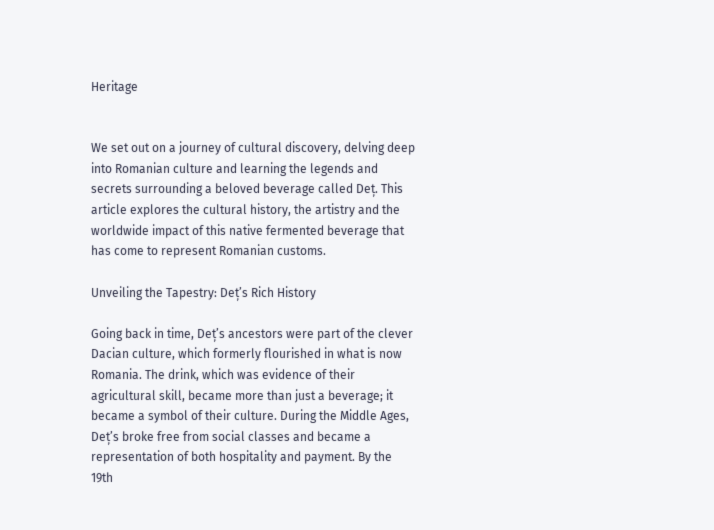Heritage


We set out on a journey of cultural discovery, delving deep into Romanian culture and learning the legends and secrets surrounding a beloved beverage called Deț. This article explores the cultural history, the artistry and the worldwide impact of this native fermented beverage that has come to represent Romanian customs.

Unveiling the Tapestry: Deț’s Rich History

Going back in time, Deț’s ancestors were part of the clever Dacian culture, which formerly flourished in what is now Romania. The drink, which was evidence of their agricultural skill, became more than just a beverage; it became a symbol of their culture. During the Middle Ages, Deț’s broke free from social classes and became a representation of both hospitality and payment. By the 19th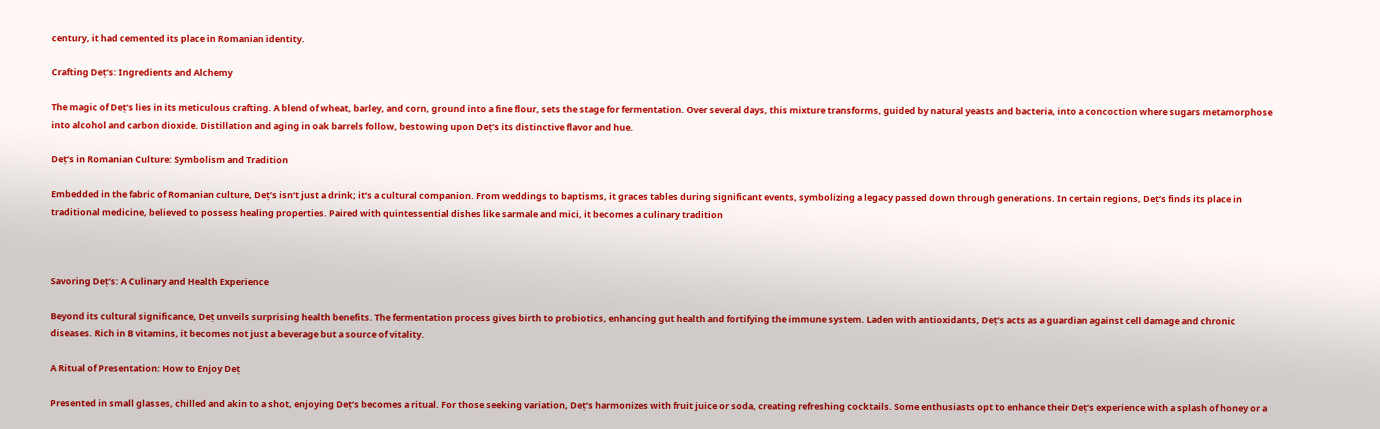century, it had cemented its place in Romanian identity.

Crafting Deț’s: Ingredients and Alchemy

The magic of Deț’s lies in its meticulous crafting. A blend of wheat, barley, and corn, ground into a fine flour, sets the stage for fermentation. Over several days, this mixture transforms, guided by natural yeasts and bacteria, into a concoction where sugars metamorphose into alcohol and carbon dioxide. Distillation and aging in oak barrels follow, bestowing upon Deț’s its distinctive flavor and hue.

Deț’s in Romanian Culture: Symbolism and Tradition

Embedded in the fabric of Romanian culture, Deț’s isn’t just a drink; it’s a cultural companion. From weddings to baptisms, it graces tables during significant events, symbolizing a legacy passed down through generations. In certain regions, Deț’s finds its place in traditional medicine, believed to possess healing properties. Paired with quintessential dishes like sarmale and mici, it becomes a culinary tradition



Savoring Deț’s: A Culinary and Health Experience

Beyond its cultural significance, Deț unveils surprising health benefits. The fermentation process gives birth to probiotics, enhancing gut health and fortifying the immune system. Laden with antioxidants, Deț’s acts as a guardian against cell damage and chronic diseases. Rich in B vitamins, it becomes not just a beverage but a source of vitality.

A Ritual of Presentation: How to Enjoy Deț

Presented in small glasses, chilled and akin to a shot, enjoying Deț’s becomes a ritual. For those seeking variation, Deț’s harmonizes with fruit juice or soda, creating refreshing cocktails. Some enthusiasts opt to enhance their Deț’s experience with a splash of honey or a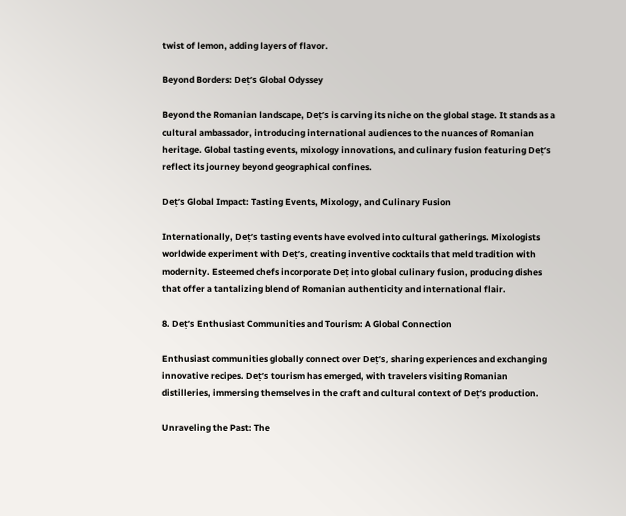twist of lemon, adding layers of flavor.

Beyond Borders: Deț’s Global Odyssey

Beyond the Romanian landscape, Deț’s is carving its niche on the global stage. It stands as a cultural ambassador, introducing international audiences to the nuances of Romanian heritage. Global tasting events, mixology innovations, and culinary fusion featuring Deț’s reflect its journey beyond geographical confines.

Deț’s Global Impact: Tasting Events, Mixology, and Culinary Fusion

Internationally, Deț’s tasting events have evolved into cultural gatherings. Mixologists worldwide experiment with Deț’s, creating inventive cocktails that meld tradition with modernity. Esteemed chefs incorporate Deț into global culinary fusion, producing dishes that offer a tantalizing blend of Romanian authenticity and international flair.

8. Deț’s Enthusiast Communities and Tourism: A Global Connection

Enthusiast communities globally connect over Deț’s, sharing experiences and exchanging innovative recipes. Deț’s tourism has emerged, with travelers visiting Romanian distilleries, immersing themselves in the craft and cultural context of Deț’s production.

Unraveling the Past: The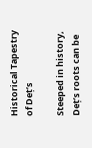Historical Tapestry of Deț’s

Steeped in history, Deț’s roots can be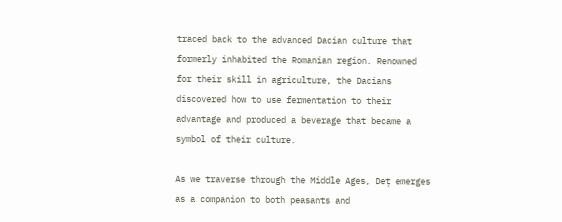traced back to the advanced Dacian culture that formerly inhabited the Romanian region. Renowned for their skill in agriculture, the Dacians discovered how to use fermentation to their advantage and produced a beverage that became a symbol of their culture.

As we traverse through the Middle Ages, Deț emerges as a companion to both peasants and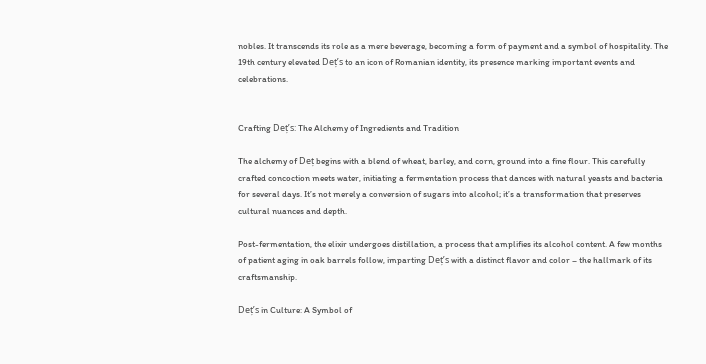nobles. It transcends its role as a mere beverage, becoming a form of payment and a symbol of hospitality. The 19th century elevated Deț’s to an icon of Romanian identity, its presence marking important events and celebrations.


Crafting Deț’s: The Alchemy of Ingredients and Tradition

The alchemy of Deț begins with a blend of wheat, barley, and corn, ground into a fine flour. This carefully crafted concoction meets water, initiating a fermentation process that dances with natural yeasts and bacteria for several days. It’s not merely a conversion of sugars into alcohol; it’s a transformation that preserves cultural nuances and depth.

Post-fermentation, the elixir undergoes distillation, a process that amplifies its alcohol content. A few months of patient aging in oak barrels follow, imparting Deț’s with a distinct flavor and color – the hallmark of its craftsmanship.

Deț’s in Culture: A Symbol of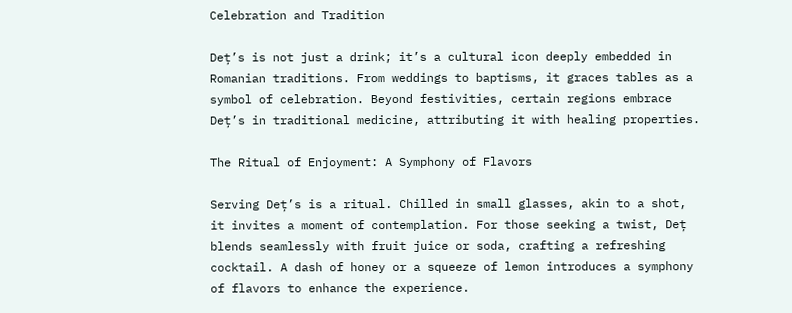Celebration and Tradition

Deț’s is not just a drink; it’s a cultural icon deeply embedded in Romanian traditions. From weddings to baptisms, it graces tables as a symbol of celebration. Beyond festivities, certain regions embrace Deț’s in traditional medicine, attributing it with healing properties.

The Ritual of Enjoyment: A Symphony of Flavors

Serving Deț’s is a ritual. Chilled in small glasses, akin to a shot, it invites a moment of contemplation. For those seeking a twist, Deț blends seamlessly with fruit juice or soda, crafting a refreshing cocktail. A dash of honey or a squeeze of lemon introduces a symphony of flavors to enhance the experience.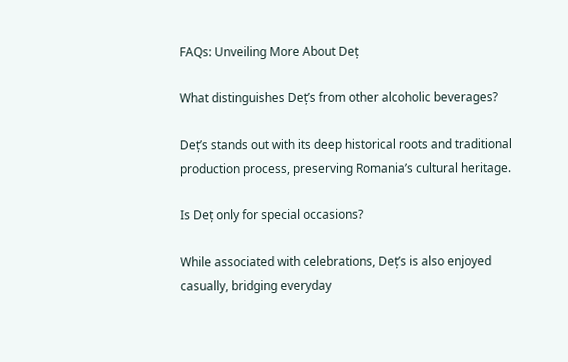FAQs: Unveiling More About Deț

What distinguishes Deț’s from other alcoholic beverages?

Deț’s stands out with its deep historical roots and traditional production process, preserving Romania’s cultural heritage.

Is Deț only for special occasions?

While associated with celebrations, Deț’s is also enjoyed casually, bridging everyday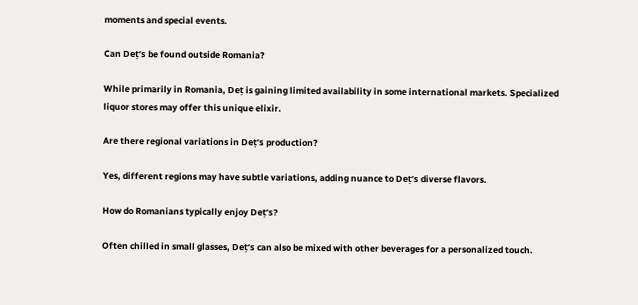moments and special events.

Can Deț’s be found outside Romania?

While primarily in Romania, Deț is gaining limited availability in some international markets. Specialized liquor stores may offer this unique elixir.

Are there regional variations in Deț’s production?

Yes, different regions may have subtle variations, adding nuance to Deț’s diverse flavors.

How do Romanians typically enjoy Deț’s?

Often chilled in small glasses, Deț’s can also be mixed with other beverages for a personalized touch.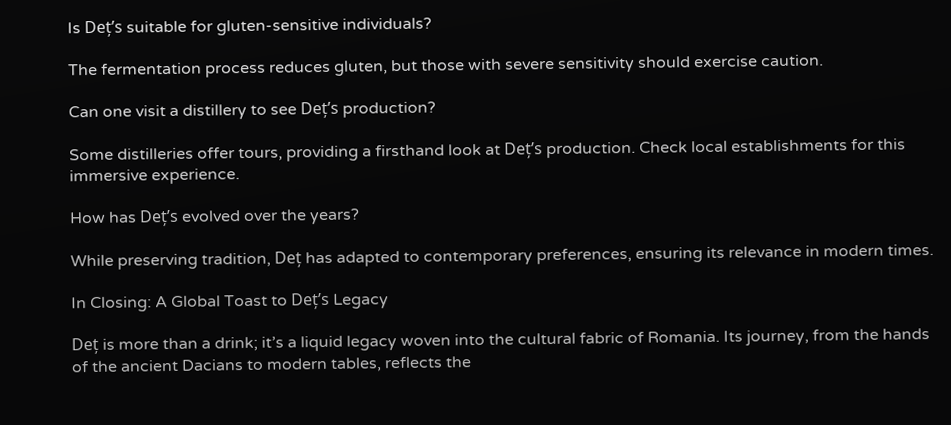Is Deț’s suitable for gluten-sensitive individuals?

The fermentation process reduces gluten, but those with severe sensitivity should exercise caution.

Can one visit a distillery to see Deț’s production?

Some distilleries offer tours, providing a firsthand look at Deț’s production. Check local establishments for this immersive experience.

How has Deț’s evolved over the years?

While preserving tradition, Deț has adapted to contemporary preferences, ensuring its relevance in modern times.

In Closing: A Global Toast to Deț’s Legacy

Deț is more than a drink; it’s a liquid legacy woven into the cultural fabric of Romania. Its journey, from the hands of the ancient Dacians to modern tables, reflects the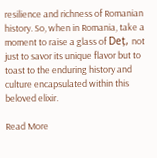resilience and richness of Romanian history. So, when in Romania, take a moment to raise a glass of Deț, not just to savor its unique flavor but to toast to the enduring history and culture encapsulated within this beloved elixir.

Read More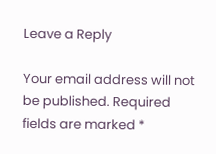Leave a Reply

Your email address will not be published. Required fields are marked *